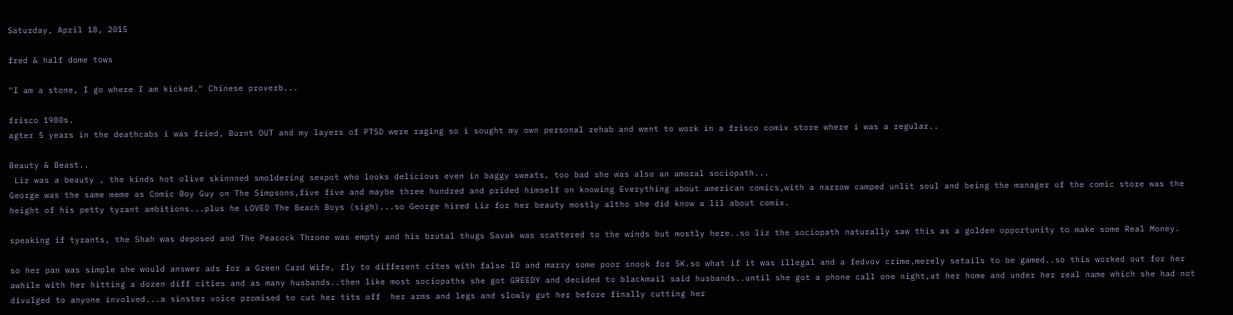Saturday, April 18, 2015

fred & half dome tows

"I am a stone, I go where I am kicked." Chinese proverb...

frisco 1980s.
agter 5 years in the deathcabs i was fried, Burnt OUT and my layers of PTSD were raging so i sought my own personal rehab and went to work in a frisco comix store where i was a regular..

Beauty & Beast..
 Liz was a beauty , the kinds hot olive skinnned smoldering sexpot who looks delicious even in baggy sweats, too bad she was also an amoral sociopath...
George was the same meme as Comic Boy Guy on The Simpsons,five five and maybe three hundred and prided himself on knowing Everything about american comics,with a narrow camped unlit soul and being the manager of the comic store was the height of his petty tyrant ambitions...plus he LOVED The Beach Boys (sigh)...so George hired Liz for her beauty mostly altho she did know a lil about comix.

speaking if tyrants, the Shah was deposed and The Peacock Throne was empty and his brutal thugs Savak was scattered to the winds but mostly here..so liz the sociopath naturally saw this as a golden opportunity to make some Real Money.

so her pan was simple she would answer ads for a Green Card Wife, fly to different cites with false ID and marry some poor snook for 5K.so what if it was illegal and a fedvov crime,merely setails to be gamed..so this worked out for her awhile with her hitting a dozen diff cities and as many husbands..then like most sociopaths she got GREEDY and decided to blackmail said husbands..until she got a phone call one night,at her home and under her real name which she had not divulged to anyone involved...a sinster voice promised to cut her tits off  her arms and legs and slowly gut her before finally cutting her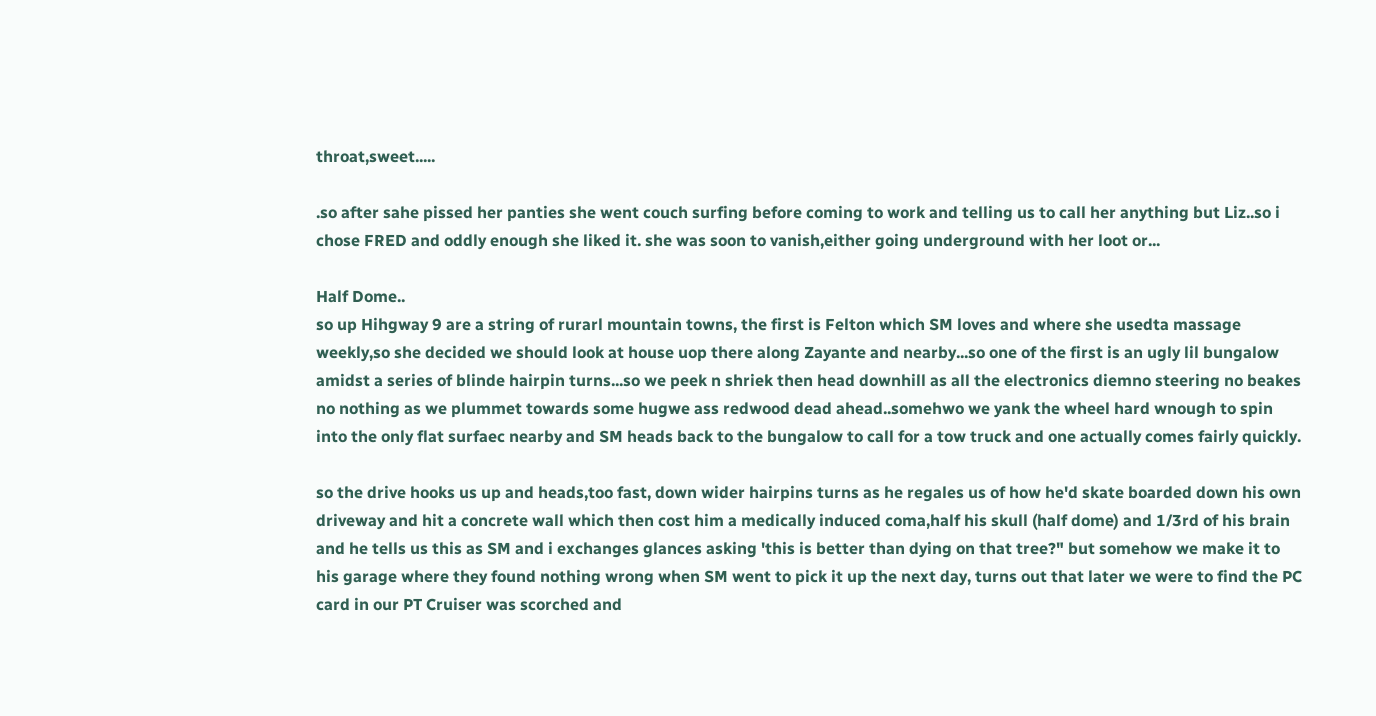throat,sweet.....

.so after sahe pissed her panties she went couch surfing before coming to work and telling us to call her anything but Liz..so i chose FRED and oddly enough she liked it. she was soon to vanish,either going underground with her loot or...

Half Dome..
so up Hihgway 9 are a string of rurarl mountain towns, the first is Felton which SM loves and where she usedta massage weekly,so she decided we should look at house uop there along Zayante and nearby...so one of the first is an ugly lil bungalow amidst a series of blinde hairpin turns...so we peek n shriek then head downhill as all the electronics diemno steering no beakes no nothing as we plummet towards some hugwe ass redwood dead ahead..somehwo we yank the wheel hard wnough to spin into the only flat surfaec nearby and SM heads back to the bungalow to call for a tow truck and one actually comes fairly quickly.

so the drive hooks us up and heads,too fast, down wider hairpins turns as he regales us of how he'd skate boarded down his own driveway and hit a concrete wall which then cost him a medically induced coma,half his skull (half dome) and 1/3rd of his brain and he tells us this as SM and i exchanges glances asking 'this is better than dying on that tree?" but somehow we make it to his garage where they found nothing wrong when SM went to pick it up the next day, turns out that later we were to find the PC card in our PT Cruiser was scorched and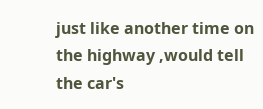just like another time on the highway ,would tell the car's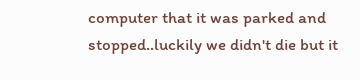computer that it was parked and stopped..luckily we didn't die but it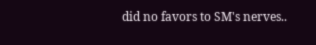did no favors to SM's nerves..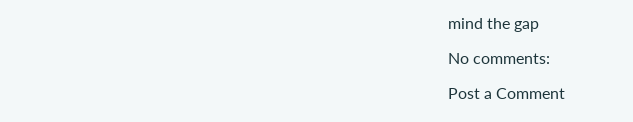mind the gap

No comments:

Post a Comment